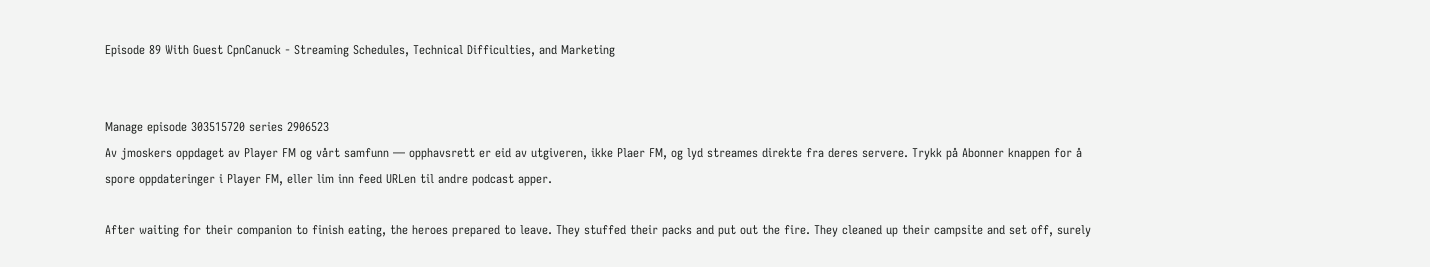Episode 89 With Guest CpnCanuck - Streaming Schedules, Technical Difficulties, and Marketing


Manage episode 303515720 series 2906523
Av jmoskers oppdaget av Player FM og vårt samfunn — opphavsrett er eid av utgiveren, ikke Plaer FM, og lyd streames direkte fra deres servere. Trykk på Abonner knappen for å spore oppdateringer i Player FM, eller lim inn feed URLen til andre podcast apper.

After waiting for their companion to finish eating, the heroes prepared to leave. They stuffed their packs and put out the fire. They cleaned up their campsite and set off, surely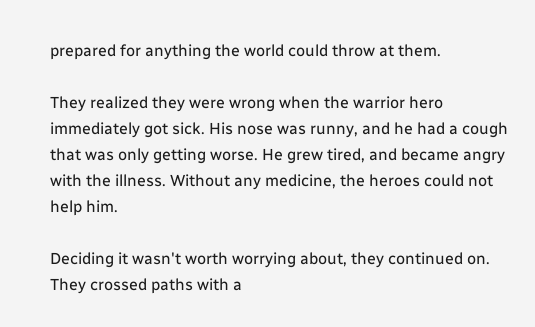prepared for anything the world could throw at them.

They realized they were wrong when the warrior hero immediately got sick. His nose was runny, and he had a cough that was only getting worse. He grew tired, and became angry with the illness. Without any medicine, the heroes could not help him.

Deciding it wasn't worth worrying about, they continued on. They crossed paths with a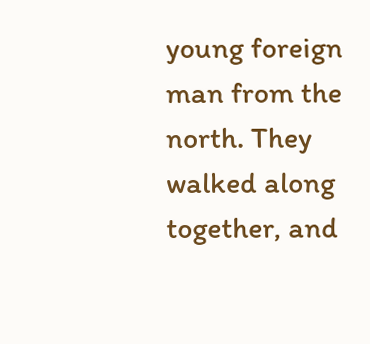young foreign man from the north. They walked along together, and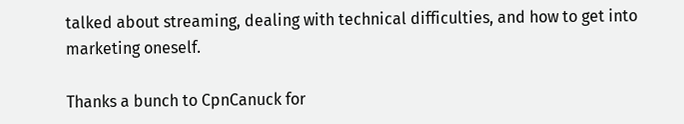talked about streaming, dealing with technical difficulties, and how to get into marketing oneself.

Thanks a bunch to CpnCanuck for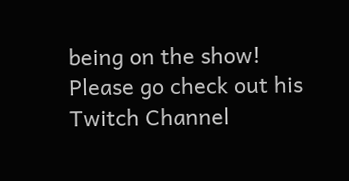being on the show! Please go check out his Twitch Channel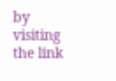by visiting the link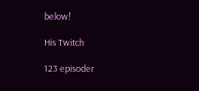below!

His Twitch

123 episoder